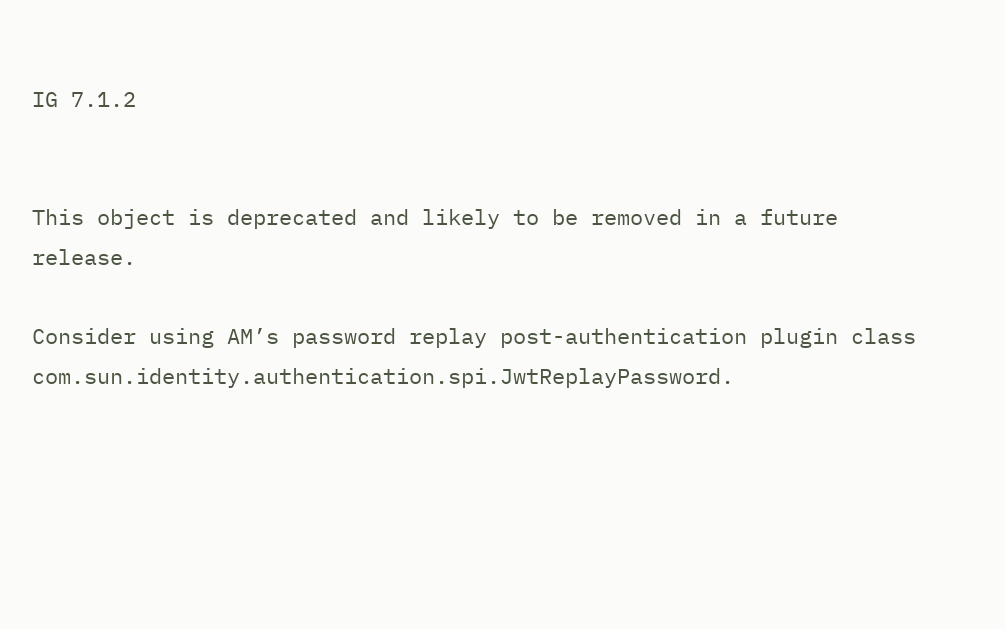IG 7.1.2


This object is deprecated and likely to be removed in a future release.

Consider using AM’s password replay post-authentication plugin class com.sun.identity.authentication.spi.JwtReplayPassword.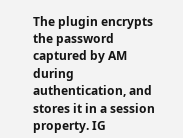The plugin encrypts the password captured by AM during authentication, and stores it in a session property. IG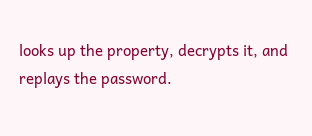looks up the property, decrypts it, and replays the password.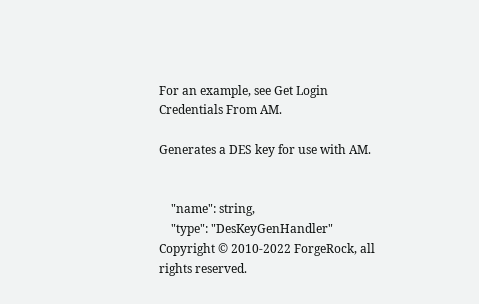For an example, see Get Login Credentials From AM.

Generates a DES key for use with AM.


    "name": string,
    "type": "DesKeyGenHandler"
Copyright © 2010-2022 ForgeRock, all rights reserved.